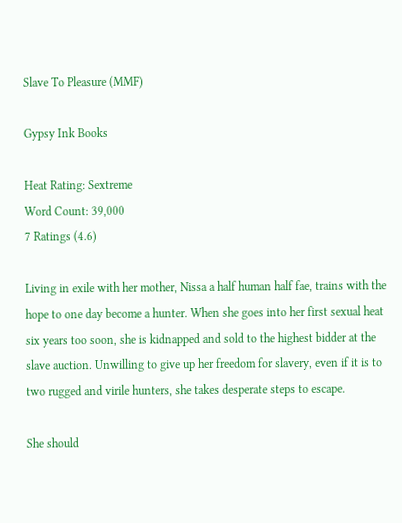Slave To Pleasure (MMF)

Gypsy Ink Books

Heat Rating: Sextreme
Word Count: 39,000
7 Ratings (4.6)

Living in exile with her mother, Nissa a half human half fae, trains with the hope to one day become a hunter. When she goes into her first sexual heat six years too soon, she is kidnapped and sold to the highest bidder at the slave auction. Unwilling to give up her freedom for slavery, even if it is to two rugged and virile hunters, she takes desperate steps to escape.

She should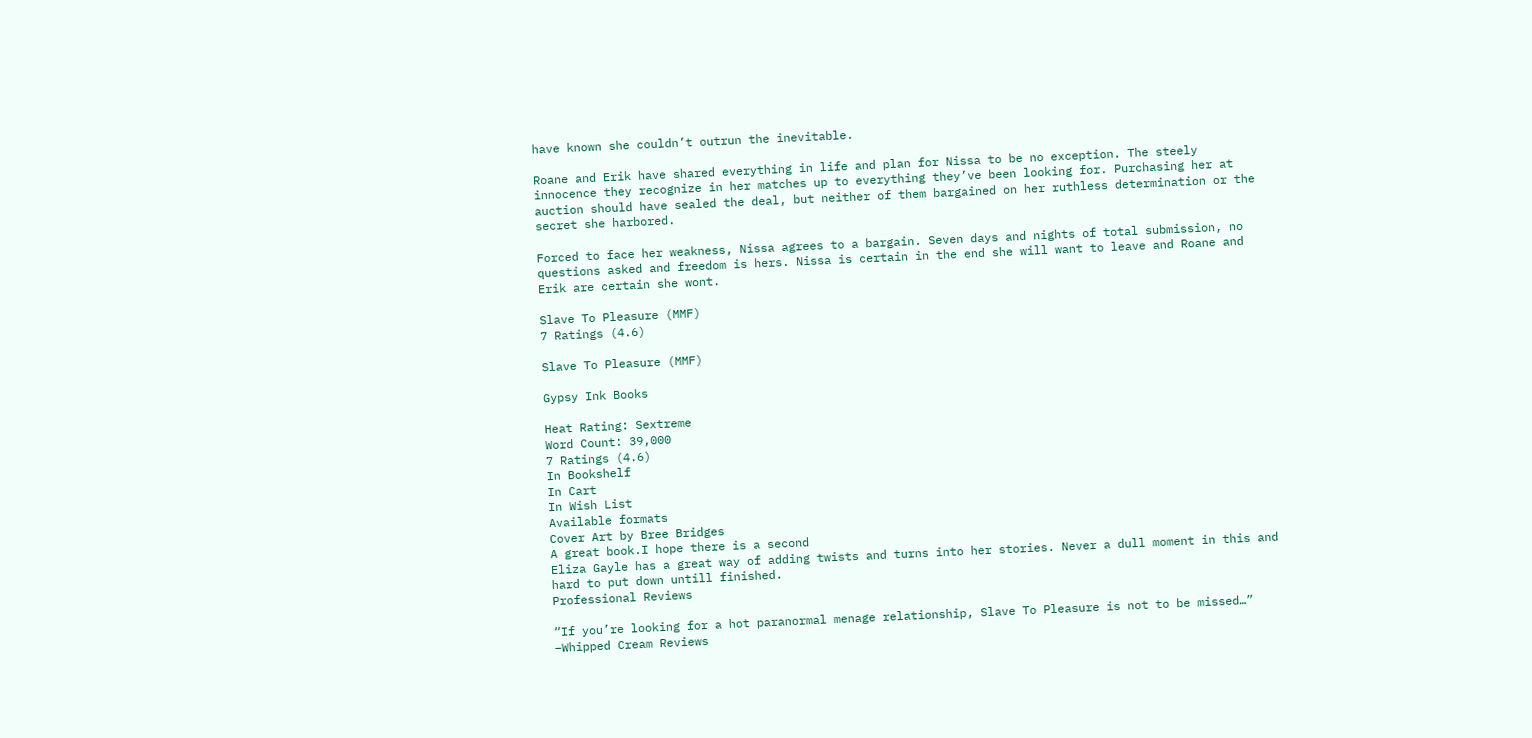have known she couldn’t outrun the inevitable.

Roane and Erik have shared everything in life and plan for Nissa to be no exception. The steely innocence they recognize in her matches up to everything they’ve been looking for. Purchasing her at auction should have sealed the deal, but neither of them bargained on her ruthless determination or the secret she harbored.

Forced to face her weakness, Nissa agrees to a bargain. Seven days and nights of total submission, no questions asked and freedom is hers. Nissa is certain in the end she will want to leave and Roane and Erik are certain she wont.

Slave To Pleasure (MMF)
7 Ratings (4.6)

Slave To Pleasure (MMF)

Gypsy Ink Books

Heat Rating: Sextreme
Word Count: 39,000
7 Ratings (4.6)
In Bookshelf
In Cart
In Wish List
Available formats
Cover Art by Bree Bridges
A great book.I hope there is a second
Eliza Gayle has a great way of adding twists and turns into her stories. Never a dull moment in this and hard to put down untill finished.
Professional Reviews

“If you’re looking for a hot paranormal menage relationship, Slave To Pleasure is not to be missed…” –Whipped Cream Reviews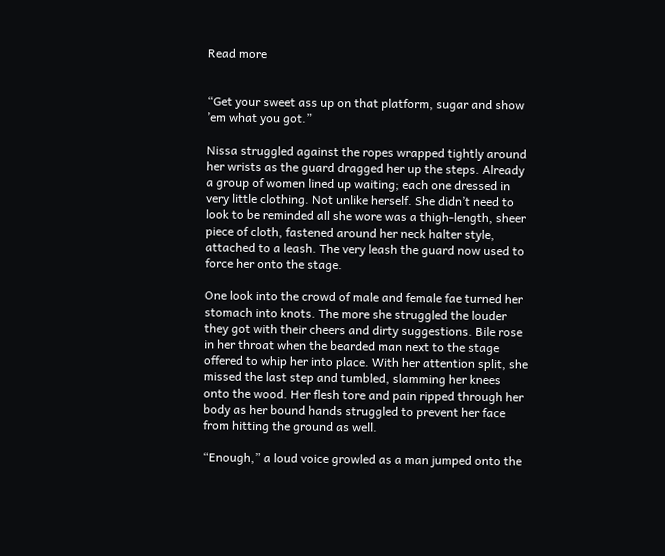Read more


“Get your sweet ass up on that platform, sugar and show ’em what you got.”

Nissa struggled against the ropes wrapped tightly around her wrists as the guard dragged her up the steps. Already a group of women lined up waiting; each one dressed in very little clothing. Not unlike herself. She didn’t need to look to be reminded all she wore was a thigh-length, sheer piece of cloth, fastened around her neck halter style, attached to a leash. The very leash the guard now used to force her onto the stage.

One look into the crowd of male and female fae turned her stomach into knots. The more she struggled the louder they got with their cheers and dirty suggestions. Bile rose in her throat when the bearded man next to the stage offered to whip her into place. With her attention split, she missed the last step and tumbled, slamming her knees onto the wood. Her flesh tore and pain ripped through her body as her bound hands struggled to prevent her face from hitting the ground as well.

“Enough,” a loud voice growled as a man jumped onto the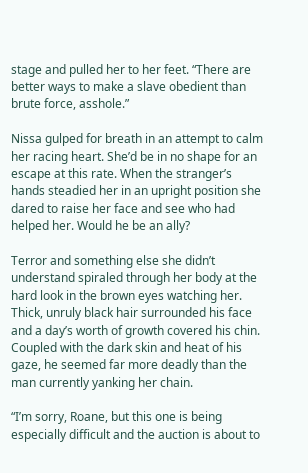stage and pulled her to her feet. “There are better ways to make a slave obedient than brute force, asshole.”

Nissa gulped for breath in an attempt to calm her racing heart. She’d be in no shape for an escape at this rate. When the stranger’s hands steadied her in an upright position she dared to raise her face and see who had helped her. Would he be an ally?

Terror and something else she didn’t understand spiraled through her body at the hard look in the brown eyes watching her. Thick, unruly black hair surrounded his face and a day’s worth of growth covered his chin. Coupled with the dark skin and heat of his gaze, he seemed far more deadly than the man currently yanking her chain.

“I’m sorry, Roane, but this one is being especially difficult and the auction is about to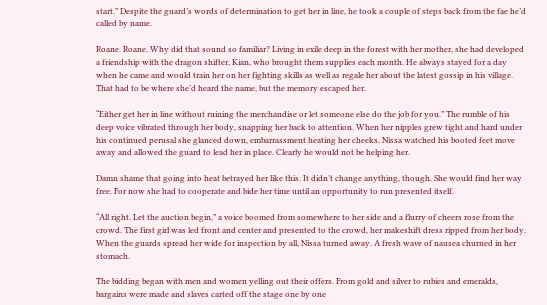start.” Despite the guard’s words of determination to get her in line, he took a couple of steps back from the fae he’d called by name.

Roane. Roane. Why did that sound so familiar? Living in exile deep in the forest with her mother, she had developed a friendship with the dragon shifter, Kian, who brought them supplies each month. He always stayed for a day when he came and would train her on her fighting skills as well as regale her about the latest gossip in his village. That had to be where she’d heard the name, but the memory escaped her.

“Either get her in line without ruining the merchandise or let someone else do the job for you.” The rumble of his deep voice vibrated through her body, snapping her back to attention. When her nipples grew tight and hard under his continued perusal she glanced down, embarrassment heating her cheeks. Nissa watched his booted feet move away and allowed the guard to lead her in place. Clearly he would not be helping her.

Damn shame that going into heat betrayed her like this. It didn’t change anything, though. She would find her way free. For now she had to cooperate and bide her time until an opportunity to run presented itself.

“All right. Let the auction begin,” a voice boomed from somewhere to her side and a flurry of cheers rose from the crowd. The first girl was led front and center and presented to the crowd, her makeshift dress ripped from her body. When the guards spread her wide for inspection by all, Nissa turned away. A fresh wave of nausea churned in her stomach.

The bidding began with men and women yelling out their offers. From gold and silver to rubies and emeralds, bargains were made and slaves carted off the stage one by one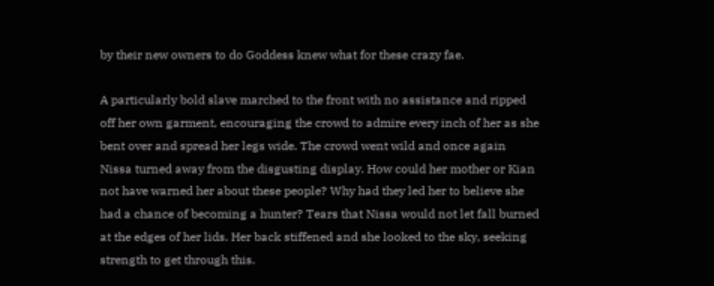by their new owners to do Goddess knew what for these crazy fae.

A particularly bold slave marched to the front with no assistance and ripped off her own garment, encouraging the crowd to admire every inch of her as she bent over and spread her legs wide. The crowd went wild and once again Nissa turned away from the disgusting display. How could her mother or Kian not have warned her about these people? Why had they led her to believe she had a chance of becoming a hunter? Tears that Nissa would not let fall burned at the edges of her lids. Her back stiffened and she looked to the sky, seeking strength to get through this.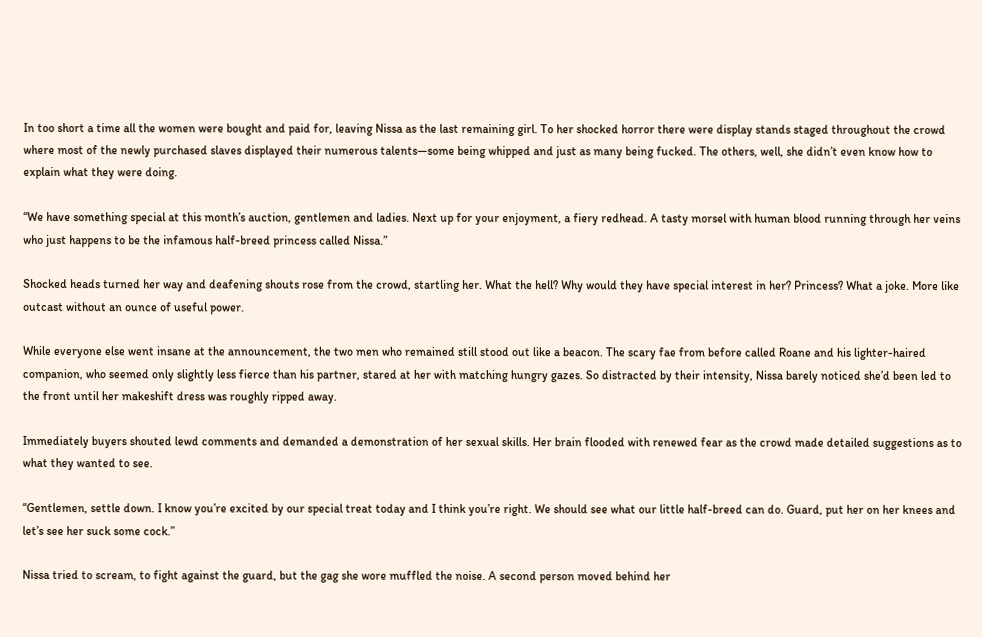In too short a time all the women were bought and paid for, leaving Nissa as the last remaining girl. To her shocked horror there were display stands staged throughout the crowd where most of the newly purchased slaves displayed their numerous talents—some being whipped and just as many being fucked. The others, well, she didn’t even know how to explain what they were doing.

“We have something special at this month’s auction, gentlemen and ladies. Next up for your enjoyment, a fiery redhead. A tasty morsel with human blood running through her veins who just happens to be the infamous half-breed princess called Nissa.”

Shocked heads turned her way and deafening shouts rose from the crowd, startling her. What the hell? Why would they have special interest in her? Princess? What a joke. More like outcast without an ounce of useful power.

While everyone else went insane at the announcement, the two men who remained still stood out like a beacon. The scary fae from before called Roane and his lighter-haired companion, who seemed only slightly less fierce than his partner, stared at her with matching hungry gazes. So distracted by their intensity, Nissa barely noticed she’d been led to the front until her makeshift dress was roughly ripped away.

Immediately buyers shouted lewd comments and demanded a demonstration of her sexual skills. Her brain flooded with renewed fear as the crowd made detailed suggestions as to what they wanted to see.

“Gentlemen, settle down. I know you’re excited by our special treat today and I think you’re right. We should see what our little half-breed can do. Guard, put her on her knees and let’s see her suck some cock.”

Nissa tried to scream, to fight against the guard, but the gag she wore muffled the noise. A second person moved behind her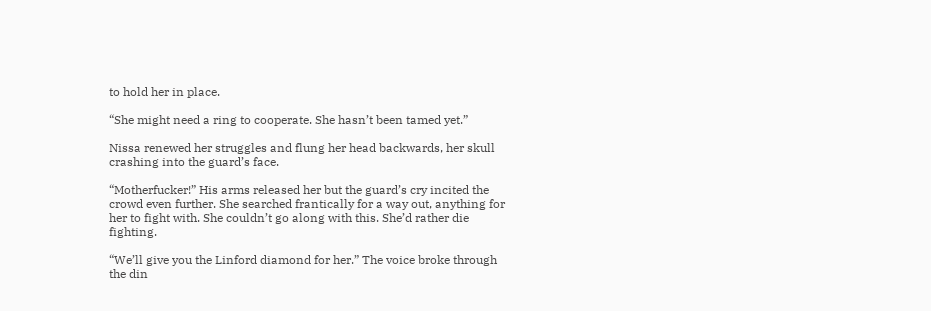to hold her in place.

“She might need a ring to cooperate. She hasn’t been tamed yet.”

Nissa renewed her struggles and flung her head backwards, her skull crashing into the guard’s face.

“Motherfucker!” His arms released her but the guard’s cry incited the crowd even further. She searched frantically for a way out, anything for her to fight with. She couldn’t go along with this. She’d rather die fighting.

“We’ll give you the Linford diamond for her.” The voice broke through the din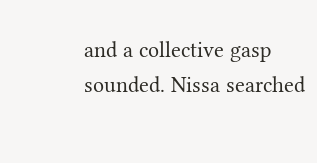and a collective gasp sounded. Nissa searched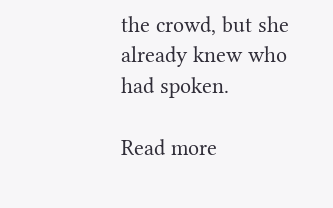the crowd, but she already knew who had spoken.

Read more